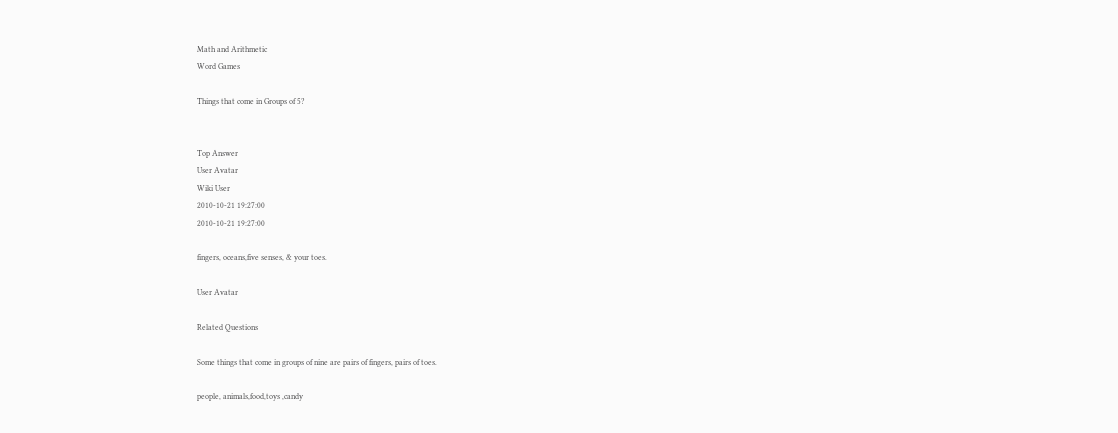Math and Arithmetic
Word Games

Things that come in Groups of 5?


Top Answer
User Avatar
Wiki User
2010-10-21 19:27:00
2010-10-21 19:27:00

fingers, oceans,five senses, & your toes.

User Avatar

Related Questions

Some things that come in groups of nine are pairs of fingers, pairs of toes.

people, animals,food,toys ,candy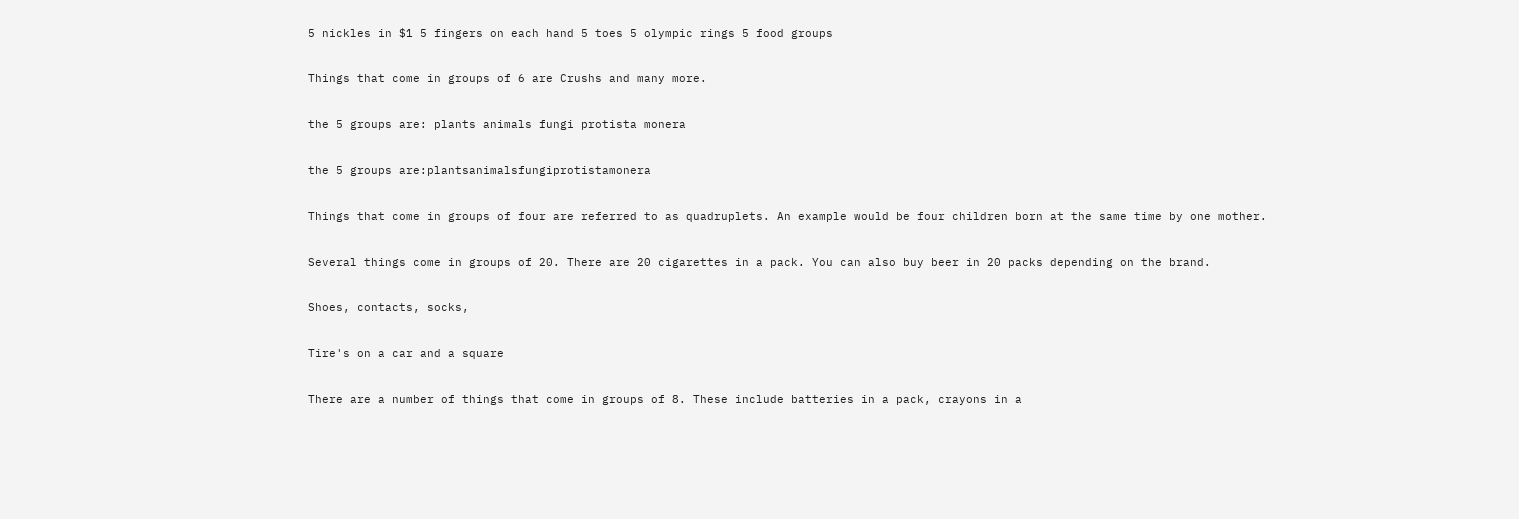5 nickles in $1 5 fingers on each hand 5 toes 5 olympic rings 5 food groups

Things that come in groups of 6 are Crushs and many more.

the 5 groups are: plants animals fungi protista monera

the 5 groups are:plantsanimalsfungiprotistamonera

Things that come in groups of four are referred to as quadruplets. An example would be four children born at the same time by one mother.

Several things come in groups of 20. There are 20 cigarettes in a pack. You can also buy beer in 20 packs depending on the brand.

Shoes, contacts, socks,

Tire's on a car and a square

There are a number of things that come in groups of 8. These include batteries in a pack, crayons in a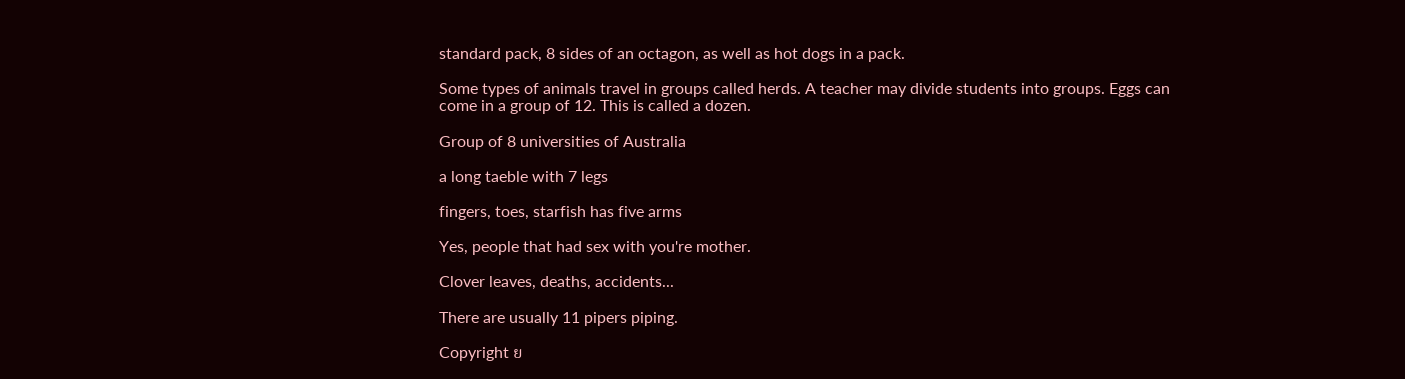standard pack, 8 sides of an octagon, as well as hot dogs in a pack.

Some types of animals travel in groups called herds. A teacher may divide students into groups. Eggs can come in a group of 12. This is called a dozen.

Group of 8 universities of Australia

a long taeble with 7 legs

fingers, toes, starfish has five arms

Yes, people that had sex with you're mother.

Clover leaves, deaths, accidents...

There are usually 11 pipers piping.

Copyright ย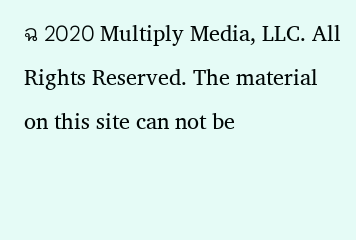ฉ 2020 Multiply Media, LLC. All Rights Reserved. The material on this site can not be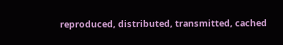reproduced, distributed, transmitted, cached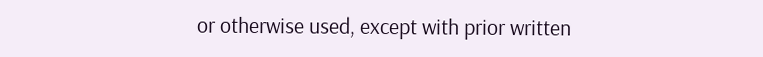or otherwise used, except with prior written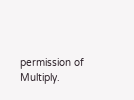permission of Multiply.